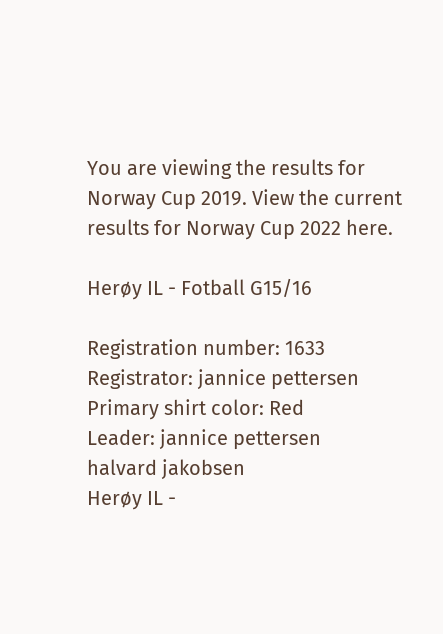You are viewing the results for Norway Cup 2019. View the current results for Norway Cup 2022 here.

Herøy IL - Fotball G15/16

Registration number: 1633
Registrator: jannice pettersen
Primary shirt color: Red
Leader: jannice pettersen
halvard jakobsen
Herøy IL -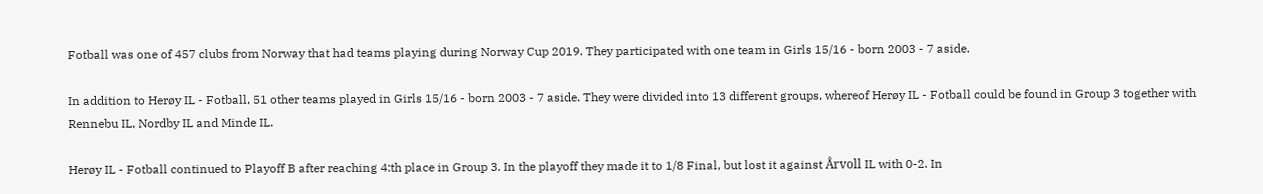Fotball was one of 457 clubs from Norway that had teams playing during Norway Cup 2019. They participated with one team in Girls 15/16 - born 2003 - 7 aside.

In addition to Herøy IL - Fotball, 51 other teams played in Girls 15/16 - born 2003 - 7 aside. They were divided into 13 different groups, whereof Herøy IL - Fotball could be found in Group 3 together with Rennebu IL, Nordby IL and Minde IL.

Herøy IL - Fotball continued to Playoff B after reaching 4:th place in Group 3. In the playoff they made it to 1/8 Final, but lost it against Årvoll IL with 0-2. In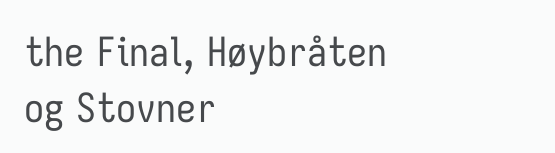the Final, Høybråten og Stovner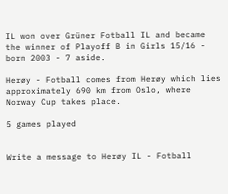IL won over Grüner Fotball IL and became the winner of Playoff B in Girls 15/16 - born 2003 - 7 aside.

Herøy - Fotball comes from Herøy which lies approximately 690 km from Oslo, where Norway Cup takes place.

5 games played


Write a message to Herøy IL - Fotball